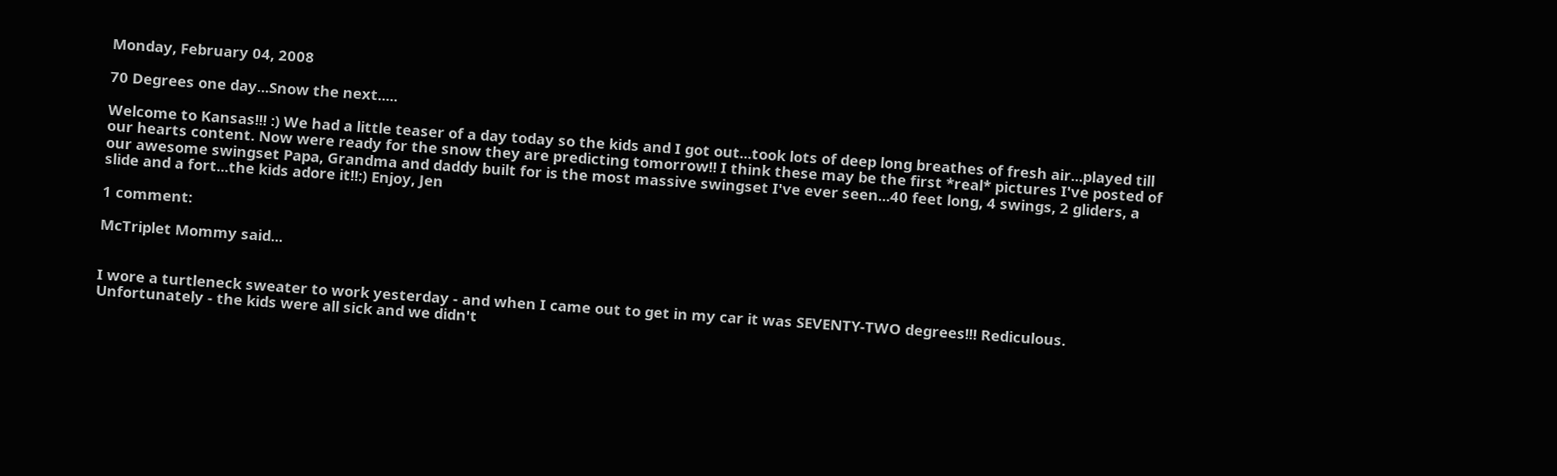Monday, February 04, 2008

70 Degrees one day...Snow the next.....

Welcome to Kansas!!! :) We had a little teaser of a day today so the kids and I got out...took lots of deep long breathes of fresh air...played till our hearts content. Now were ready for the snow they are predicting tomorrow!! I think these may be the first *real* pictures I've posted of our awesome swingset Papa, Grandma and daddy built for is the most massive swingset I've ever seen...40 feet long, 4 swings, 2 gliders, a slide and a fort...the kids adore it!!:) Enjoy, Jen

1 comment:

McTriplet Mommy said...


I wore a turtleneck sweater to work yesterday - and when I came out to get in my car it was SEVENTY-TWO degrees!!! Rediculous. Unfortunately - the kids were all sick and we didn't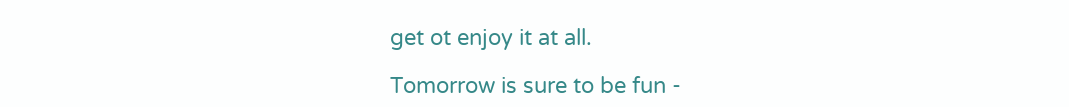get ot enjoy it at all.

Tomorrow is sure to be fun -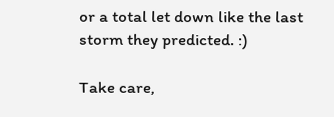or a total let down like the last storm they predicted. :)

Take care,